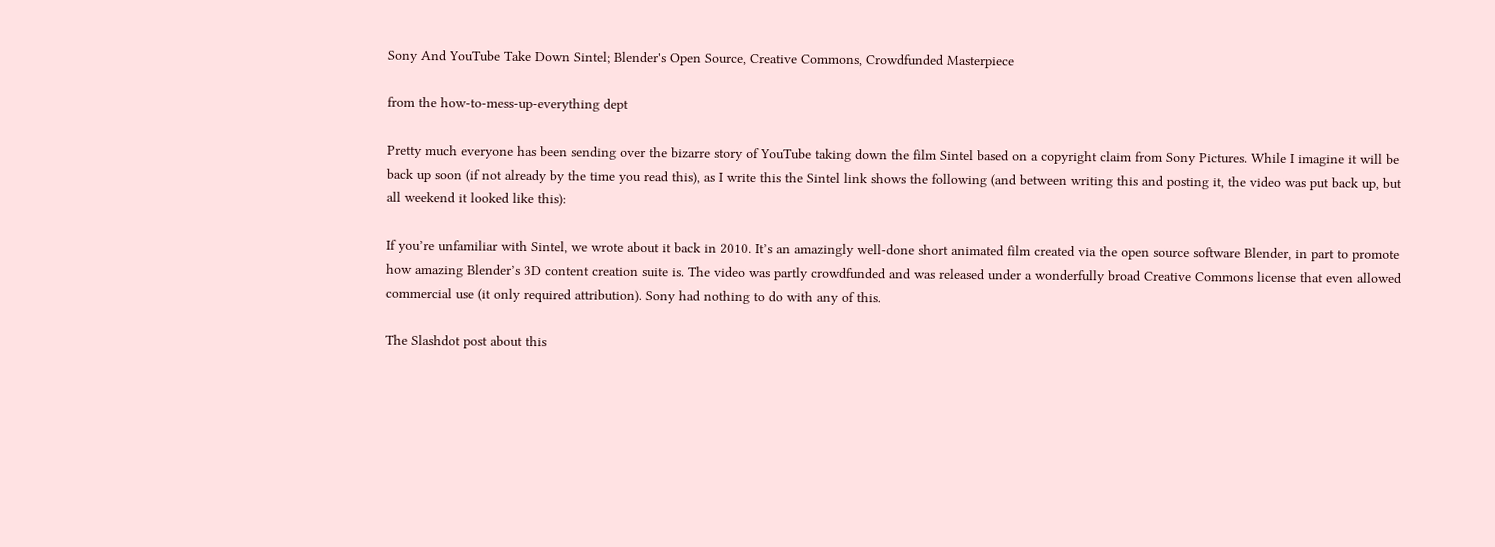Sony And YouTube Take Down Sintel; Blender's Open Source, Creative Commons, Crowdfunded Masterpiece

from the how-to-mess-up-everything dept

Pretty much everyone has been sending over the bizarre story of YouTube taking down the film Sintel based on a copyright claim from Sony Pictures. While I imagine it will be back up soon (if not already by the time you read this), as I write this the Sintel link shows the following (and between writing this and posting it, the video was put back up, but all weekend it looked like this):

If you’re unfamiliar with Sintel, we wrote about it back in 2010. It’s an amazingly well-done short animated film created via the open source software Blender, in part to promote how amazing Blender’s 3D content creation suite is. The video was partly crowdfunded and was released under a wonderfully broad Creative Commons license that even allowed commercial use (it only required attribution). Sony had nothing to do with any of this.

The Slashdot post about this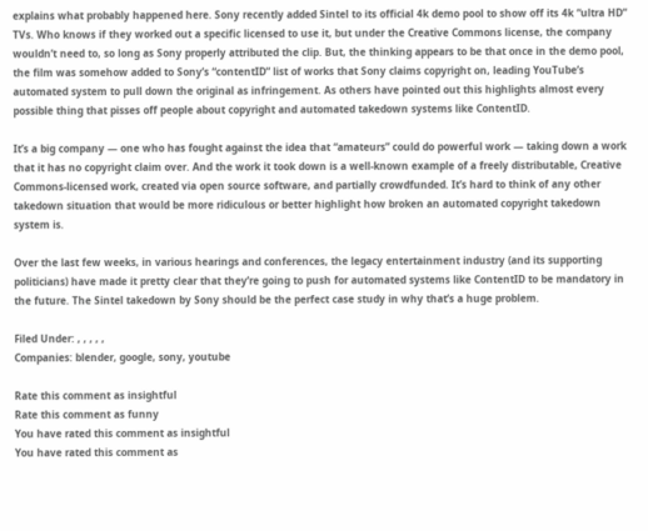explains what probably happened here. Sony recently added Sintel to its official 4k demo pool to show off its 4k “ultra HD” TVs. Who knows if they worked out a specific licensed to use it, but under the Creative Commons license, the company wouldn’t need to, so long as Sony properly attributed the clip. But, the thinking appears to be that once in the demo pool, the film was somehow added to Sony’s “contentID” list of works that Sony claims copyright on, leading YouTube’s automated system to pull down the original as infringement. As others have pointed out this highlights almost every possible thing that pisses off people about copyright and automated takedown systems like ContentID.

It’s a big company — one who has fought against the idea that “amateurs” could do powerful work — taking down a work that it has no copyright claim over. And the work it took down is a well-known example of a freely distributable, Creative Commons-licensed work, created via open source software, and partially crowdfunded. It’s hard to think of any other takedown situation that would be more ridiculous or better highlight how broken an automated copyright takedown system is.

Over the last few weeks, in various hearings and conferences, the legacy entertainment industry (and its supporting politicians) have made it pretty clear that they’re going to push for automated systems like ContentID to be mandatory in the future. The Sintel takedown by Sony should be the perfect case study in why that’s a huge problem.

Filed Under: , , , , ,
Companies: blender, google, sony, youtube

Rate this comment as insightful
Rate this comment as funny
You have rated this comment as insightful
You have rated this comment as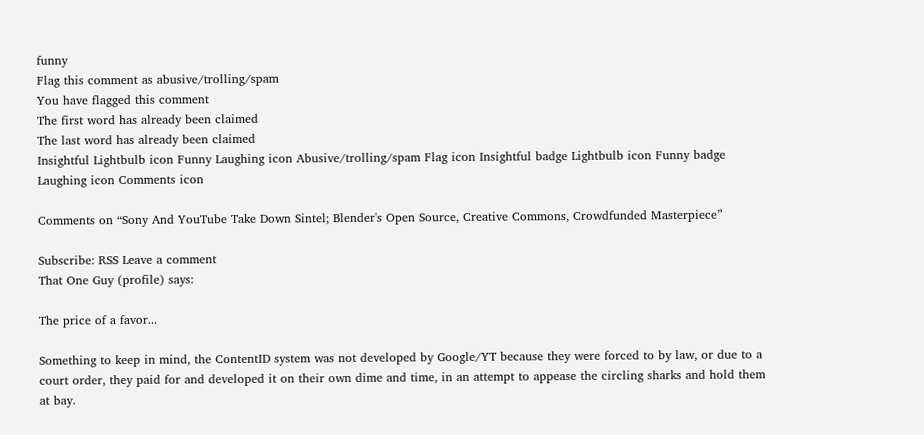funny
Flag this comment as abusive/trolling/spam
You have flagged this comment
The first word has already been claimed
The last word has already been claimed
Insightful Lightbulb icon Funny Laughing icon Abusive/trolling/spam Flag icon Insightful badge Lightbulb icon Funny badge Laughing icon Comments icon

Comments on “Sony And YouTube Take Down Sintel; Blender's Open Source, Creative Commons, Crowdfunded Masterpiece”

Subscribe: RSS Leave a comment
That One Guy (profile) says:

The price of a favor...

Something to keep in mind, the ContentID system was not developed by Google/YT because they were forced to by law, or due to a court order, they paid for and developed it on their own dime and time, in an attempt to appease the circling sharks and hold them at bay.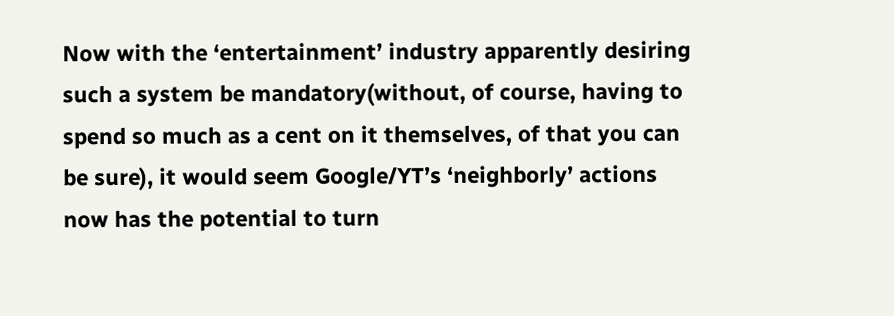Now with the ‘entertainment’ industry apparently desiring such a system be mandatory(without, of course, having to spend so much as a cent on it themselves, of that you can be sure), it would seem Google/YT’s ‘neighborly’ actions now has the potential to turn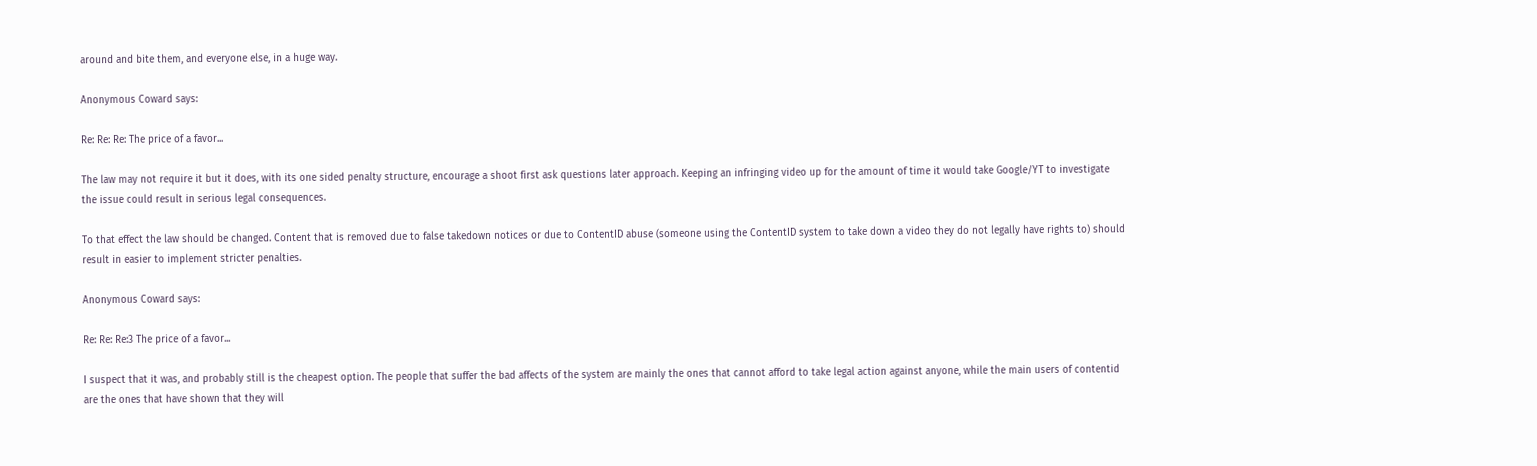around and bite them, and everyone else, in a huge way.

Anonymous Coward says:

Re: Re: Re: The price of a favor...

The law may not require it but it does, with its one sided penalty structure, encourage a shoot first ask questions later approach. Keeping an infringing video up for the amount of time it would take Google/YT to investigate the issue could result in serious legal consequences.

To that effect the law should be changed. Content that is removed due to false takedown notices or due to ContentID abuse (someone using the ContentID system to take down a video they do not legally have rights to) should result in easier to implement stricter penalties.

Anonymous Coward says:

Re: Re: Re:3 The price of a favor...

I suspect that it was, and probably still is the cheapest option. The people that suffer the bad affects of the system are mainly the ones that cannot afford to take legal action against anyone, while the main users of contentid are the ones that have shown that they will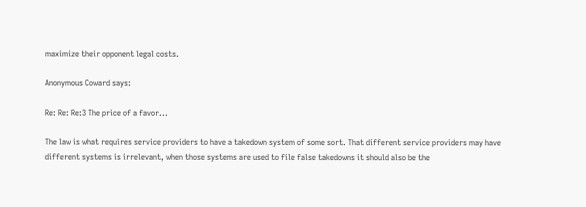maximize their opponent legal costs.

Anonymous Coward says:

Re: Re: Re:3 The price of a favor...

The law is what requires service providers to have a takedown system of some sort. That different service providers may have different systems is irrelevant, when those systems are used to file false takedowns it should also be the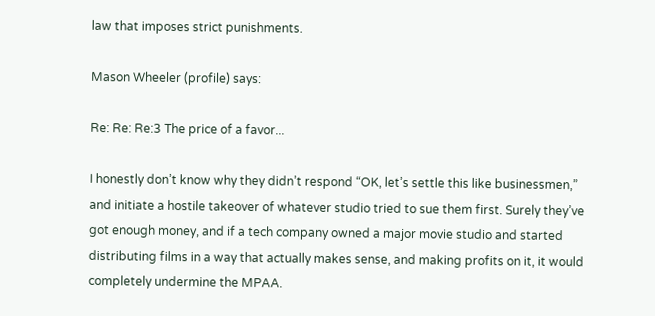law that imposes strict punishments.

Mason Wheeler (profile) says:

Re: Re: Re:3 The price of a favor...

I honestly don’t know why they didn’t respond “OK, let’s settle this like businessmen,” and initiate a hostile takeover of whatever studio tried to sue them first. Surely they’ve got enough money, and if a tech company owned a major movie studio and started distributing films in a way that actually makes sense, and making profits on it, it would completely undermine the MPAA.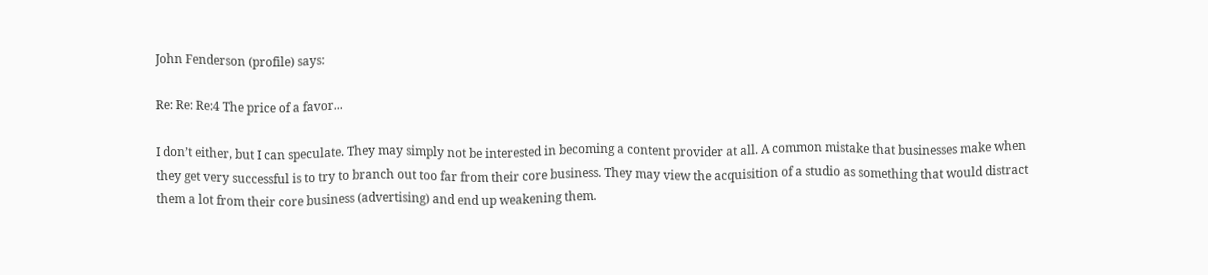John Fenderson (profile) says:

Re: Re: Re:4 The price of a favor...

I don’t either, but I can speculate. They may simply not be interested in becoming a content provider at all. A common mistake that businesses make when they get very successful is to try to branch out too far from their core business. They may view the acquisition of a studio as something that would distract them a lot from their core business (advertising) and end up weakening them.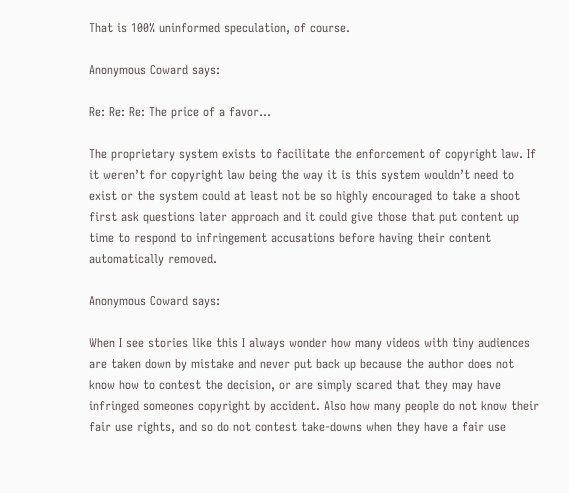That is 100% uninformed speculation, of course.

Anonymous Coward says:

Re: Re: Re: The price of a favor...

The proprietary system exists to facilitate the enforcement of copyright law. If it weren’t for copyright law being the way it is this system wouldn’t need to exist or the system could at least not be so highly encouraged to take a shoot first ask questions later approach and it could give those that put content up time to respond to infringement accusations before having their content automatically removed.

Anonymous Coward says:

When I see stories like this I always wonder how many videos with tiny audiences are taken down by mistake and never put back up because the author does not know how to contest the decision, or are simply scared that they may have infringed someones copyright by accident. Also how many people do not know their fair use rights, and so do not contest take-downs when they have a fair use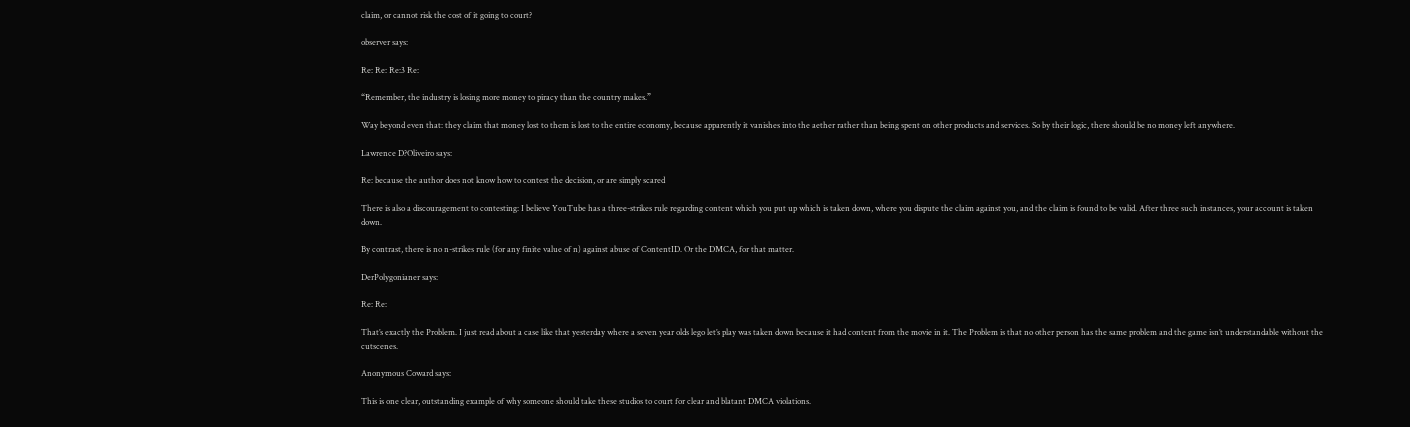claim, or cannot risk the cost of it going to court?

observer says:

Re: Re: Re:3 Re:

“Remember, the industry is losing more money to piracy than the country makes.”

Way beyond even that: they claim that money lost to them is lost to the entire economy, because apparently it vanishes into the aether rather than being spent on other products and services. So by their logic, there should be no money left anywhere.

Lawrence D?Oliveiro says:

Re: because the author does not know how to contest the decision, or are simply scared

There is also a discouragement to contesting: I believe YouTube has a three-strikes rule regarding content which you put up which is taken down, where you dispute the claim against you, and the claim is found to be valid. After three such instances, your account is taken down.

By contrast, there is no n-strikes rule (for any finite value of n) against abuse of ContentID. Or the DMCA, for that matter.

DerPolygonianer says:

Re: Re:

That’s exactly the Problem. I just read about a case like that yesterday where a seven year olds lego let’s play was taken down because it had content from the movie in it. The Problem is that no other person has the same problem and the game isn’t understandable without the cutscenes.

Anonymous Coward says:

This is one clear, outstanding example of why someone should take these studios to court for clear and blatant DMCA violations.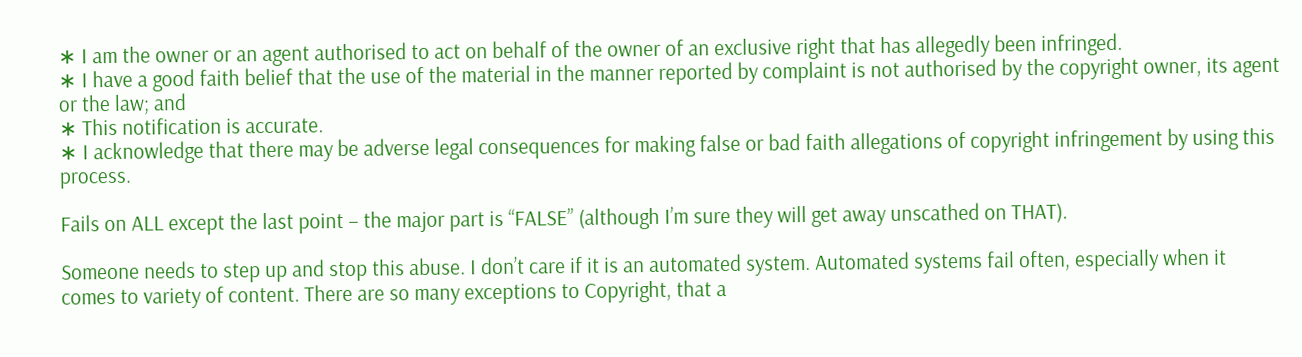∗ I am the owner or an agent authorised to act on behalf of the owner of an exclusive right that has allegedly been infringed.
∗ I have a good faith belief that the use of the material in the manner reported by complaint is not authorised by the copyright owner, its agent or the law; and
∗ This notification is accurate.
∗ I acknowledge that there may be adverse legal consequences for making false or bad faith allegations of copyright infringement by using this process.

Fails on ALL except the last point – the major part is “FALSE” (although I’m sure they will get away unscathed on THAT).

Someone needs to step up and stop this abuse. I don’t care if it is an automated system. Automated systems fail often, especially when it comes to variety of content. There are so many exceptions to Copyright, that a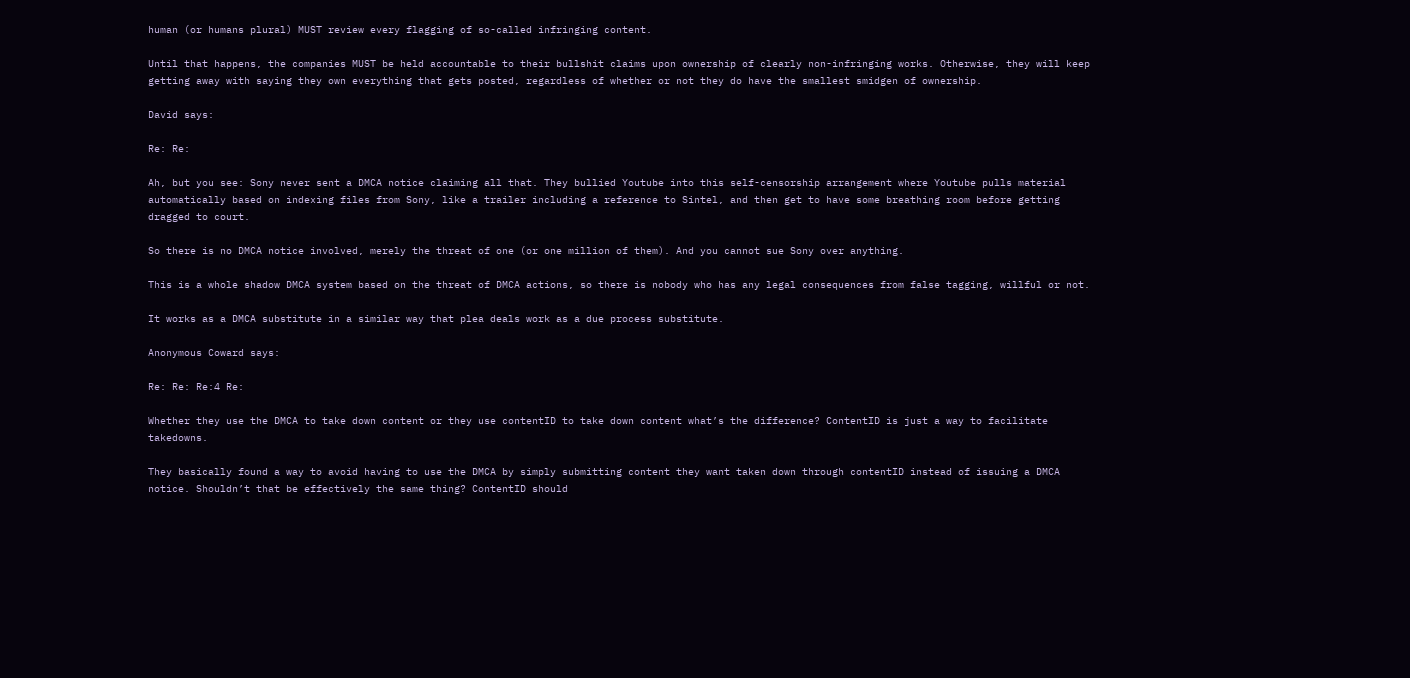human (or humans plural) MUST review every flagging of so-called infringing content.

Until that happens, the companies MUST be held accountable to their bullshit claims upon ownership of clearly non-infringing works. Otherwise, they will keep getting away with saying they own everything that gets posted, regardless of whether or not they do have the smallest smidgen of ownership.

David says:

Re: Re:

Ah, but you see: Sony never sent a DMCA notice claiming all that. They bullied Youtube into this self-censorship arrangement where Youtube pulls material automatically based on indexing files from Sony, like a trailer including a reference to Sintel, and then get to have some breathing room before getting dragged to court.

So there is no DMCA notice involved, merely the threat of one (or one million of them). And you cannot sue Sony over anything.

This is a whole shadow DMCA system based on the threat of DMCA actions, so there is nobody who has any legal consequences from false tagging, willful or not.

It works as a DMCA substitute in a similar way that plea deals work as a due process substitute.

Anonymous Coward says:

Re: Re: Re:4 Re:

Whether they use the DMCA to take down content or they use contentID to take down content what’s the difference? ContentID is just a way to facilitate takedowns.

They basically found a way to avoid having to use the DMCA by simply submitting content they want taken down through contentID instead of issuing a DMCA notice. Shouldn’t that be effectively the same thing? ContentID should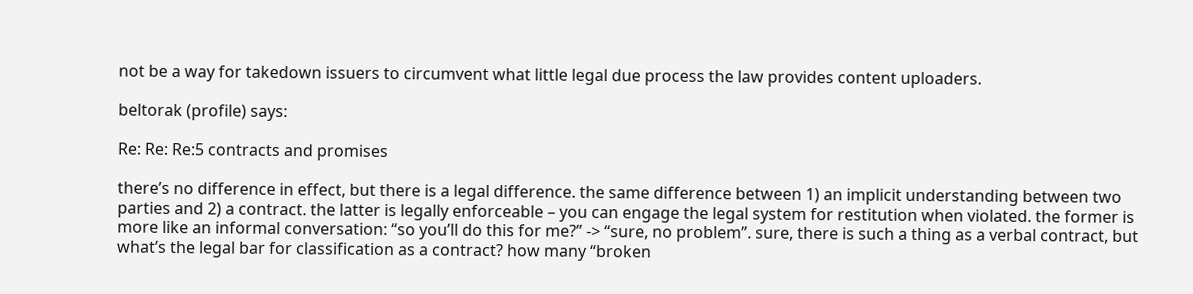not be a way for takedown issuers to circumvent what little legal due process the law provides content uploaders.

beltorak (profile) says:

Re: Re: Re:5 contracts and promises

there’s no difference in effect, but there is a legal difference. the same difference between 1) an implicit understanding between two parties and 2) a contract. the latter is legally enforceable – you can engage the legal system for restitution when violated. the former is more like an informal conversation: “so you’ll do this for me?” -> “sure, no problem”. sure, there is such a thing as a verbal contract, but what’s the legal bar for classification as a contract? how many “broken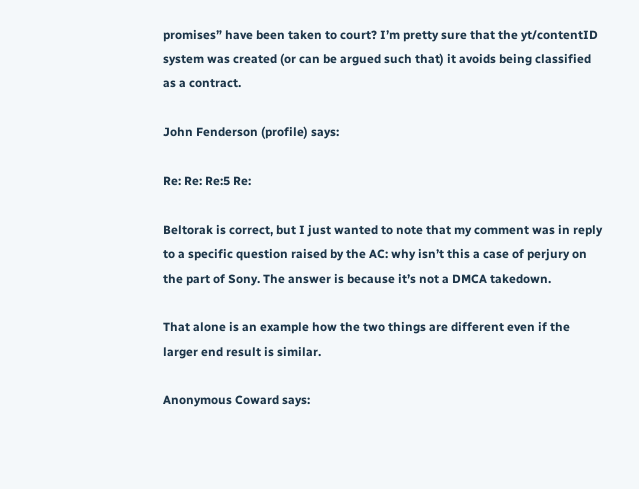promises” have been taken to court? I’m pretty sure that the yt/contentID system was created (or can be argued such that) it avoids being classified as a contract.

John Fenderson (profile) says:

Re: Re: Re:5 Re:

Beltorak is correct, but I just wanted to note that my comment was in reply to a specific question raised by the AC: why isn’t this a case of perjury on the part of Sony. The answer is because it’s not a DMCA takedown.

That alone is an example how the two things are different even if the larger end result is similar.

Anonymous Coward says: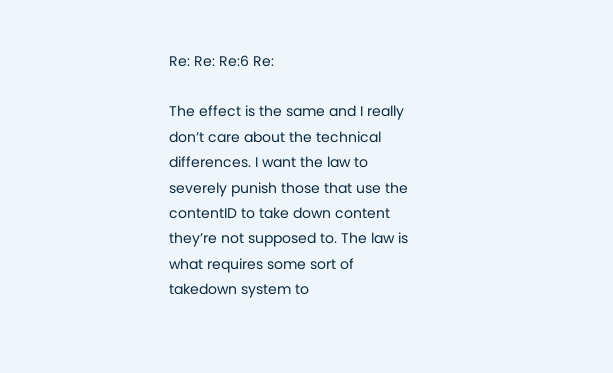Re: Re: Re:6 Re:

The effect is the same and I really don’t care about the technical differences. I want the law to severely punish those that use the contentID to take down content they’re not supposed to. The law is what requires some sort of takedown system to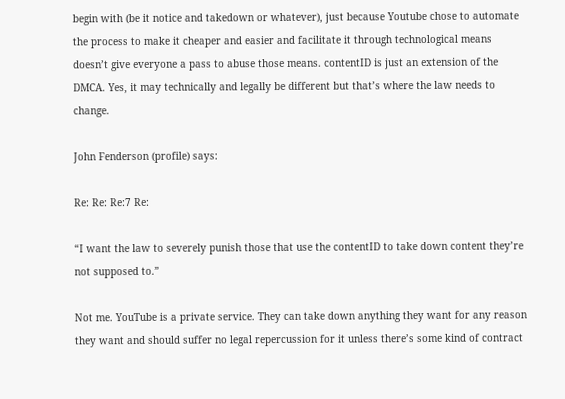begin with (be it notice and takedown or whatever), just because Youtube chose to automate the process to make it cheaper and easier and facilitate it through technological means doesn’t give everyone a pass to abuse those means. contentID is just an extension of the DMCA. Yes, it may technically and legally be different but that’s where the law needs to change.

John Fenderson (profile) says:

Re: Re: Re:7 Re:

“I want the law to severely punish those that use the contentID to take down content they’re not supposed to.”

Not me. YouTube is a private service. They can take down anything they want for any reason they want and should suffer no legal repercussion for it unless there’s some kind of contract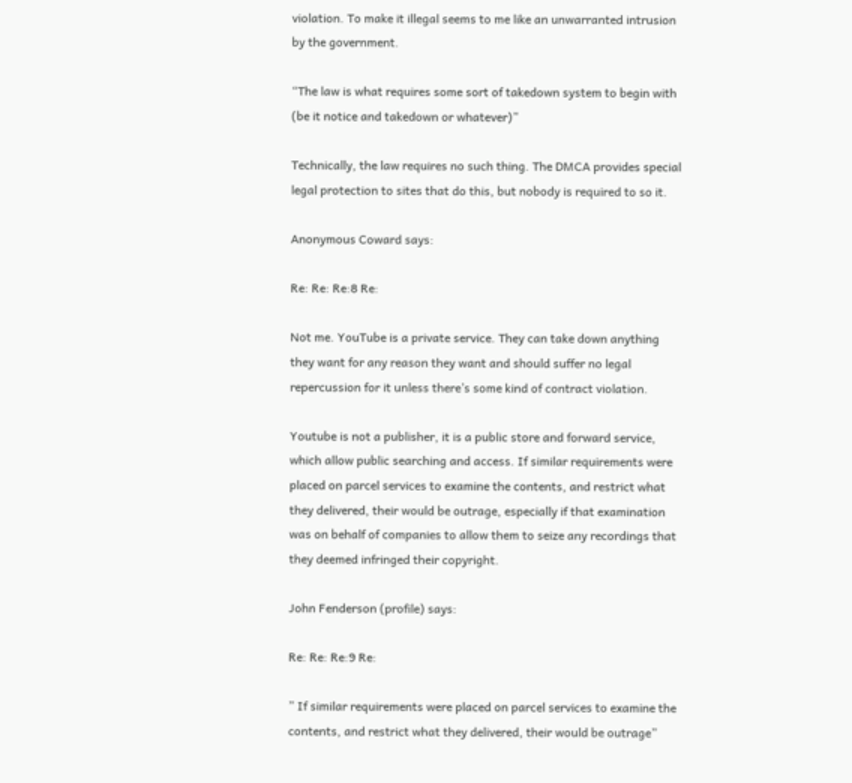violation. To make it illegal seems to me like an unwarranted intrusion by the government.

“The law is what requires some sort of takedown system to begin with (be it notice and takedown or whatever)”

Technically, the law requires no such thing. The DMCA provides special legal protection to sites that do this, but nobody is required to so it.

Anonymous Coward says:

Re: Re: Re:8 Re:

Not me. YouTube is a private service. They can take down anything they want for any reason they want and should suffer no legal repercussion for it unless there’s some kind of contract violation.

Youtube is not a publisher, it is a public store and forward service, which allow public searching and access. If similar requirements were placed on parcel services to examine the contents, and restrict what they delivered, their would be outrage, especially if that examination was on behalf of companies to allow them to seize any recordings that they deemed infringed their copyright.

John Fenderson (profile) says:

Re: Re: Re:9 Re:

” If similar requirements were placed on parcel services to examine the contents, and restrict what they delivered, their would be outrage”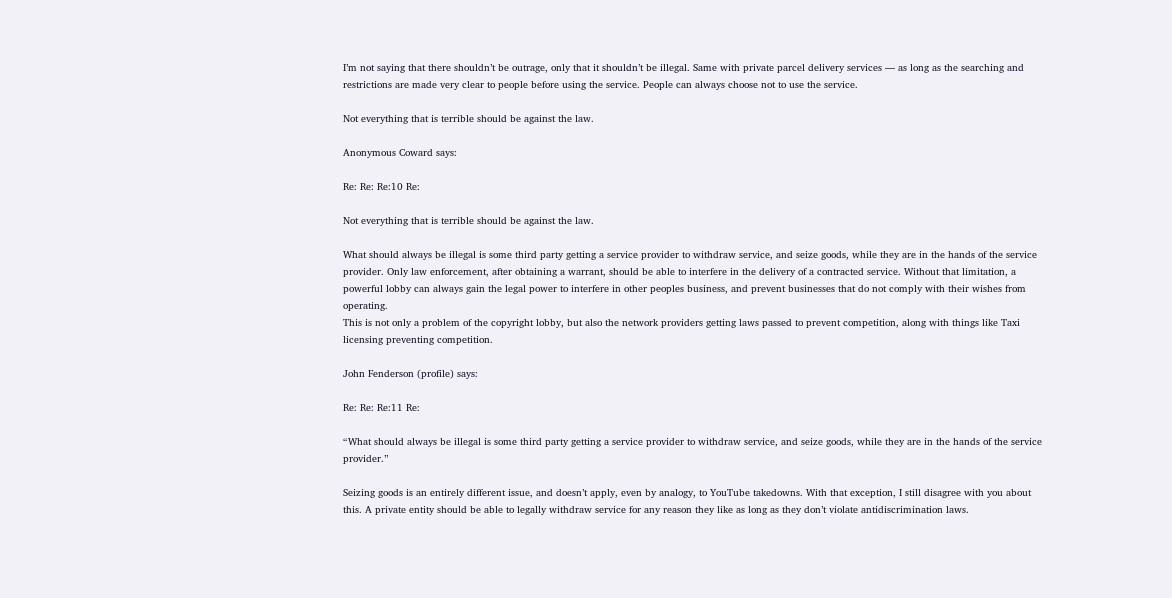I’m not saying that there shouldn’t be outrage, only that it shouldn’t be illegal. Same with private parcel delivery services — as long as the searching and restrictions are made very clear to people before using the service. People can always choose not to use the service.

Not everything that is terrible should be against the law.

Anonymous Coward says:

Re: Re: Re:10 Re:

Not everything that is terrible should be against the law.

What should always be illegal is some third party getting a service provider to withdraw service, and seize goods, while they are in the hands of the service provider. Only law enforcement, after obtaining a warrant, should be able to interfere in the delivery of a contracted service. Without that limitation, a powerful lobby can always gain the legal power to interfere in other peoples business, and prevent businesses that do not comply with their wishes from operating.
This is not only a problem of the copyright lobby, but also the network providers getting laws passed to prevent competition, along with things like Taxi licensing preventing competition.

John Fenderson (profile) says:

Re: Re: Re:11 Re:

“What should always be illegal is some third party getting a service provider to withdraw service, and seize goods, while they are in the hands of the service provider.”

Seizing goods is an entirely different issue, and doesn’t apply, even by analogy, to YouTube takedowns. With that exception, I still disagree with you about this. A private entity should be able to legally withdraw service for any reason they like as long as they don’t violate antidiscrimination laws.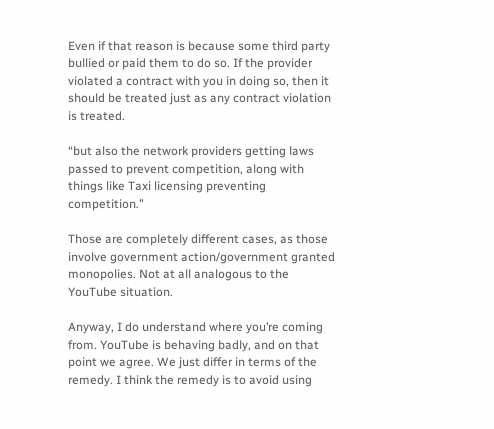Even if that reason is because some third party bullied or paid them to do so. If the provider violated a contract with you in doing so, then it should be treated just as any contract violation is treated.

“but also the network providers getting laws passed to prevent competition, along with things like Taxi licensing preventing competition.”

Those are completely different cases, as those involve government action/government granted monopolies. Not at all analogous to the YouTube situation.

Anyway, I do understand where you’re coming from. YouTube is behaving badly, and on that point we agree. We just differ in terms of the remedy. I think the remedy is to avoid using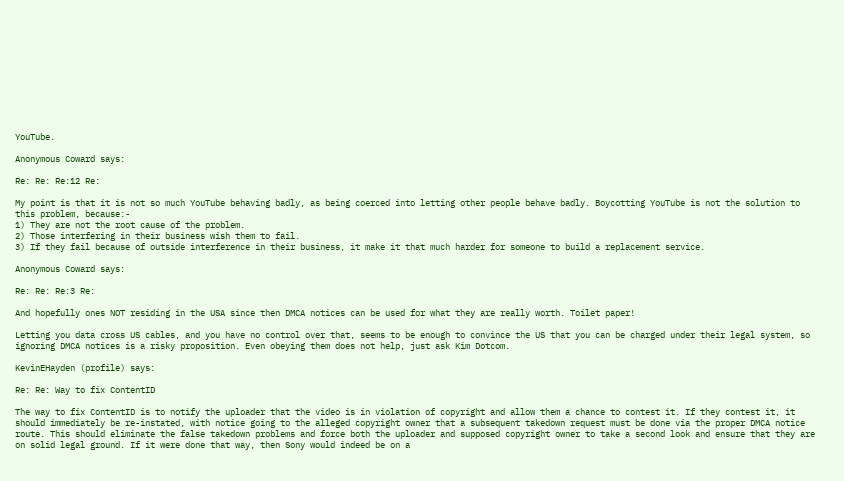YouTube.

Anonymous Coward says:

Re: Re: Re:12 Re:

My point is that it is not so much YouTube behaving badly, as being coerced into letting other people behave badly. Boycotting YouTube is not the solution to this problem, because:-
1) They are not the root cause of the problem.
2) Those interfering in their business wish them to fail.
3) If they fail because of outside interference in their business, it make it that much harder for someone to build a replacement service.

Anonymous Coward says:

Re: Re: Re:3 Re:

And hopefully ones NOT residing in the USA since then DMCA notices can be used for what they are really worth. Toilet paper!

Letting you data cross US cables, and you have no control over that, seems to be enough to convince the US that you can be charged under their legal system, so ignoring DMCA notices is a risky proposition. Even obeying them does not help, just ask Kim Dotcom.

KevinEHayden (profile) says:

Re: Re: Way to fix ContentID

The way to fix ContentID is to notify the uploader that the video is in violation of copyright and allow them a chance to contest it. If they contest it, it should immediately be re-instated, with notice going to the alleged copyright owner that a subsequent takedown request must be done via the proper DMCA notice route. This should eliminate the false takedown problems and force both the uploader and supposed copyright owner to take a second look and ensure that they are on solid legal ground. If it were done that way, then Sony would indeed be on a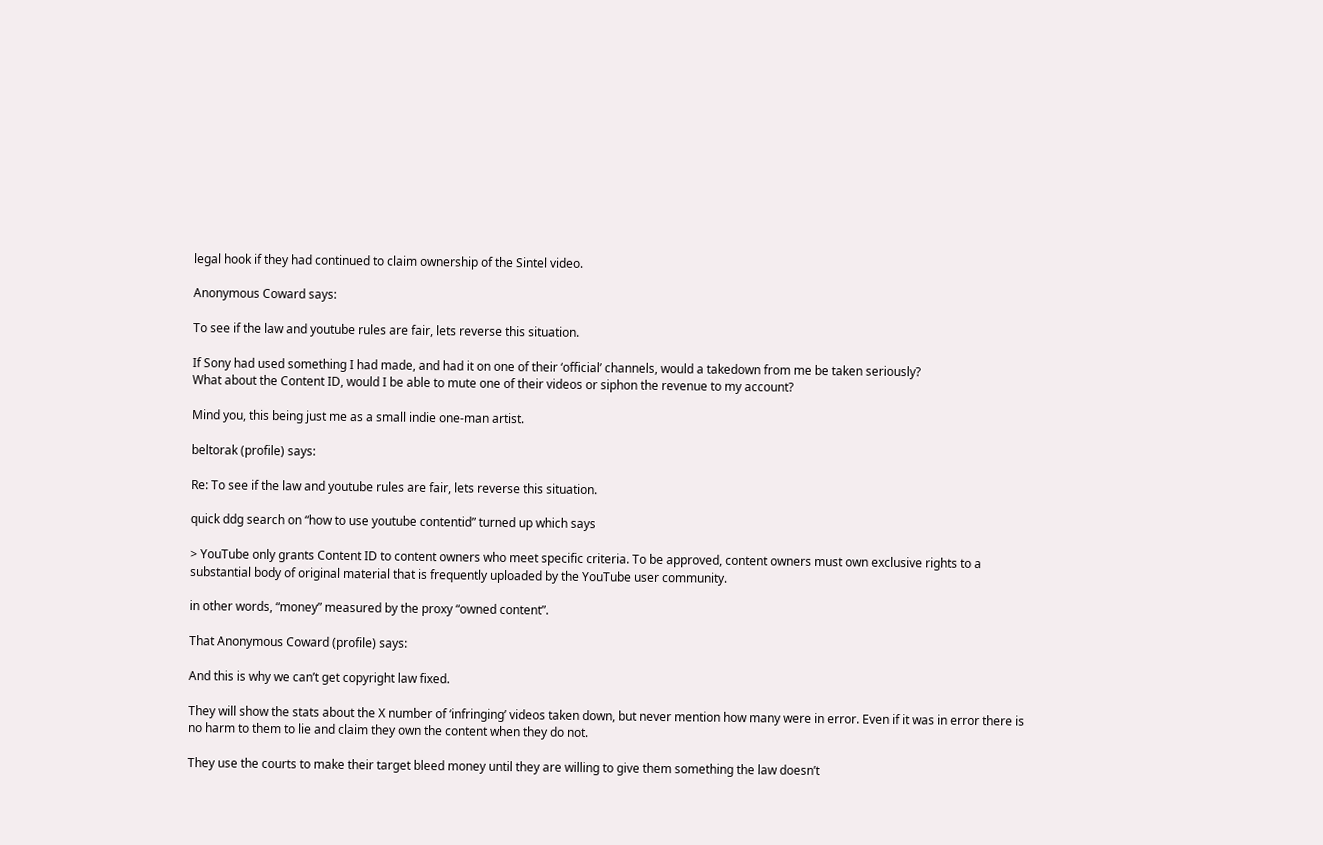legal hook if they had continued to claim ownership of the Sintel video.

Anonymous Coward says:

To see if the law and youtube rules are fair, lets reverse this situation.

If Sony had used something I had made, and had it on one of their ‘official’ channels, would a takedown from me be taken seriously?
What about the Content ID, would I be able to mute one of their videos or siphon the revenue to my account?

Mind you, this being just me as a small indie one-man artist.

beltorak (profile) says:

Re: To see if the law and youtube rules are fair, lets reverse this situation.

quick ddg search on “how to use youtube contentid” turned up which says

> YouTube only grants Content ID to content owners who meet specific criteria. To be approved, content owners must own exclusive rights to a substantial body of original material that is frequently uploaded by the YouTube user community.

in other words, “money” measured by the proxy “owned content”.

That Anonymous Coward (profile) says:

And this is why we can’t get copyright law fixed.

They will show the stats about the X number of ‘infringing’ videos taken down, but never mention how many were in error. Even if it was in error there is no harm to them to lie and claim they own the content when they do not.

They use the courts to make their target bleed money until they are willing to give them something the law doesn’t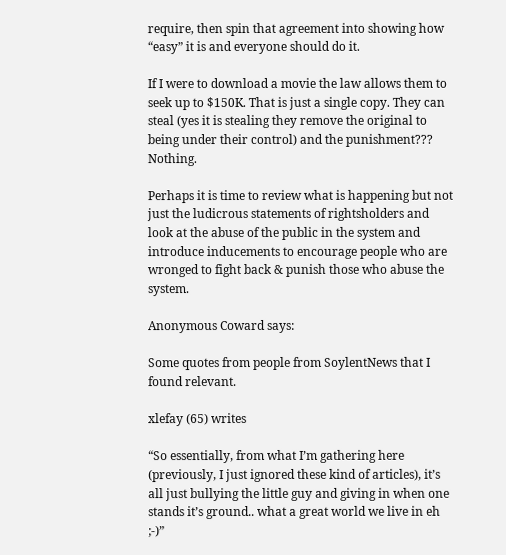require, then spin that agreement into showing how “easy” it is and everyone should do it.

If I were to download a movie the law allows them to seek up to $150K. That is just a single copy. They can steal (yes it is stealing they remove the original to being under their control) and the punishment??? Nothing.

Perhaps it is time to review what is happening but not just the ludicrous statements of rightsholders and look at the abuse of the public in the system and introduce inducements to encourage people who are wronged to fight back & punish those who abuse the system.

Anonymous Coward says:

Some quotes from people from SoylentNews that I found relevant.

xlefay (65) writes

“So essentially, from what I’m gathering here (previously, I just ignored these kind of articles), it’s all just bullying the little guy and giving in when one stands it’s ground.. what a great world we live in eh ;-)”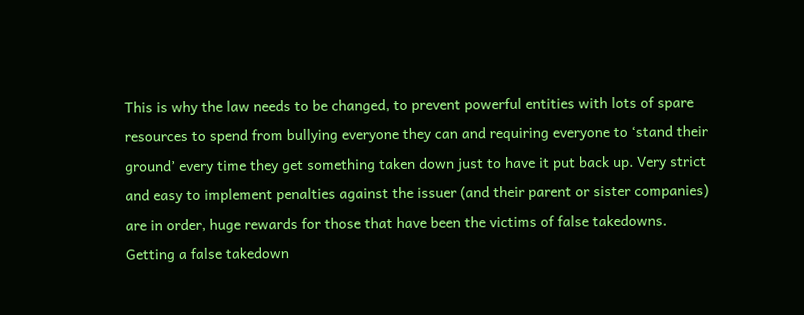This is why the law needs to be changed, to prevent powerful entities with lots of spare resources to spend from bullying everyone they can and requiring everyone to ‘stand their ground’ every time they get something taken down just to have it put back up. Very strict and easy to implement penalties against the issuer (and their parent or sister companies) are in order, huge rewards for those that have been the victims of false takedowns. Getting a false takedown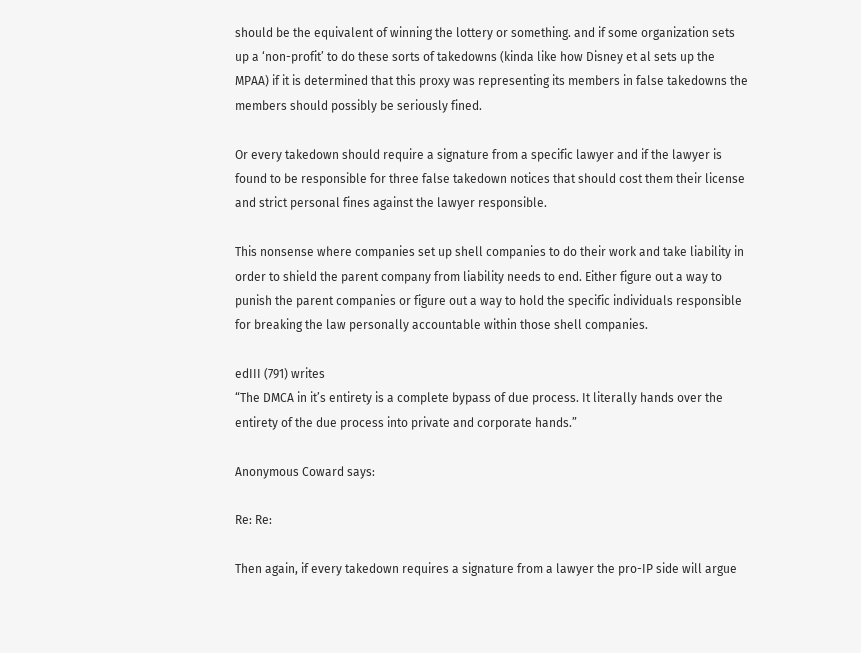should be the equivalent of winning the lottery or something. and if some organization sets up a ‘non-profit’ to do these sorts of takedowns (kinda like how Disney et al sets up the MPAA) if it is determined that this proxy was representing its members in false takedowns the members should possibly be seriously fined.

Or every takedown should require a signature from a specific lawyer and if the lawyer is found to be responsible for three false takedown notices that should cost them their license and strict personal fines against the lawyer responsible.

This nonsense where companies set up shell companies to do their work and take liability in order to shield the parent company from liability needs to end. Either figure out a way to punish the parent companies or figure out a way to hold the specific individuals responsible for breaking the law personally accountable within those shell companies.

edIII (791) writes
“The DMCA in it’s entirety is a complete bypass of due process. It literally hands over the entirety of the due process into private and corporate hands.”

Anonymous Coward says:

Re: Re:

Then again, if every takedown requires a signature from a lawyer the pro-IP side will argue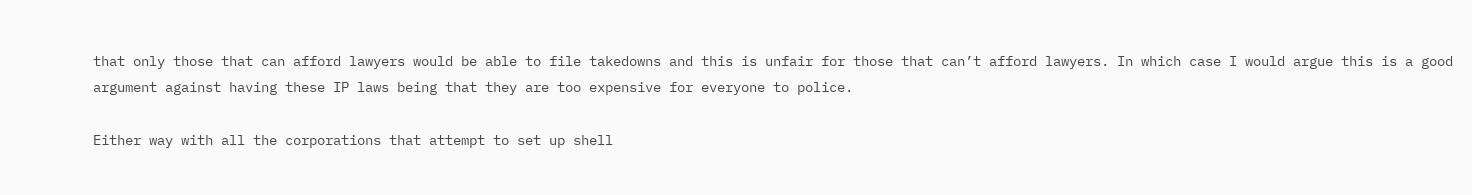that only those that can afford lawyers would be able to file takedowns and this is unfair for those that can’t afford lawyers. In which case I would argue this is a good argument against having these IP laws being that they are too expensive for everyone to police.

Either way with all the corporations that attempt to set up shell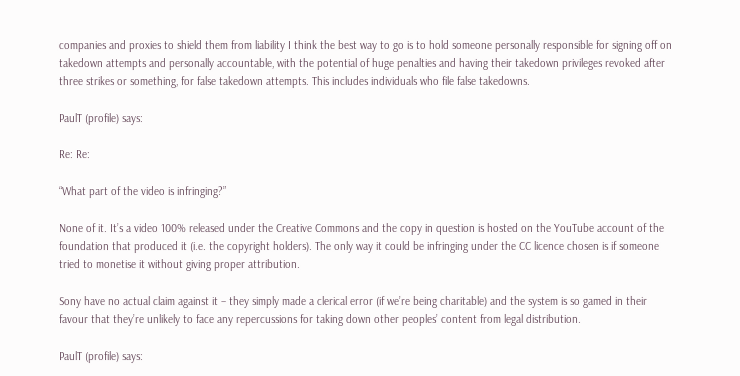companies and proxies to shield them from liability I think the best way to go is to hold someone personally responsible for signing off on takedown attempts and personally accountable, with the potential of huge penalties and having their takedown privileges revoked after three strikes or something, for false takedown attempts. This includes individuals who file false takedowns.

PaulT (profile) says:

Re: Re:

“What part of the video is infringing?”

None of it. It’s a video 100% released under the Creative Commons and the copy in question is hosted on the YouTube account of the foundation that produced it (i.e. the copyright holders). The only way it could be infringing under the CC licence chosen is if someone tried to monetise it without giving proper attribution.

Sony have no actual claim against it – they simply made a clerical error (if we’re being charitable) and the system is so gamed in their favour that they’re unlikely to face any repercussions for taking down other peoples’ content from legal distribution.

PaulT (profile) says: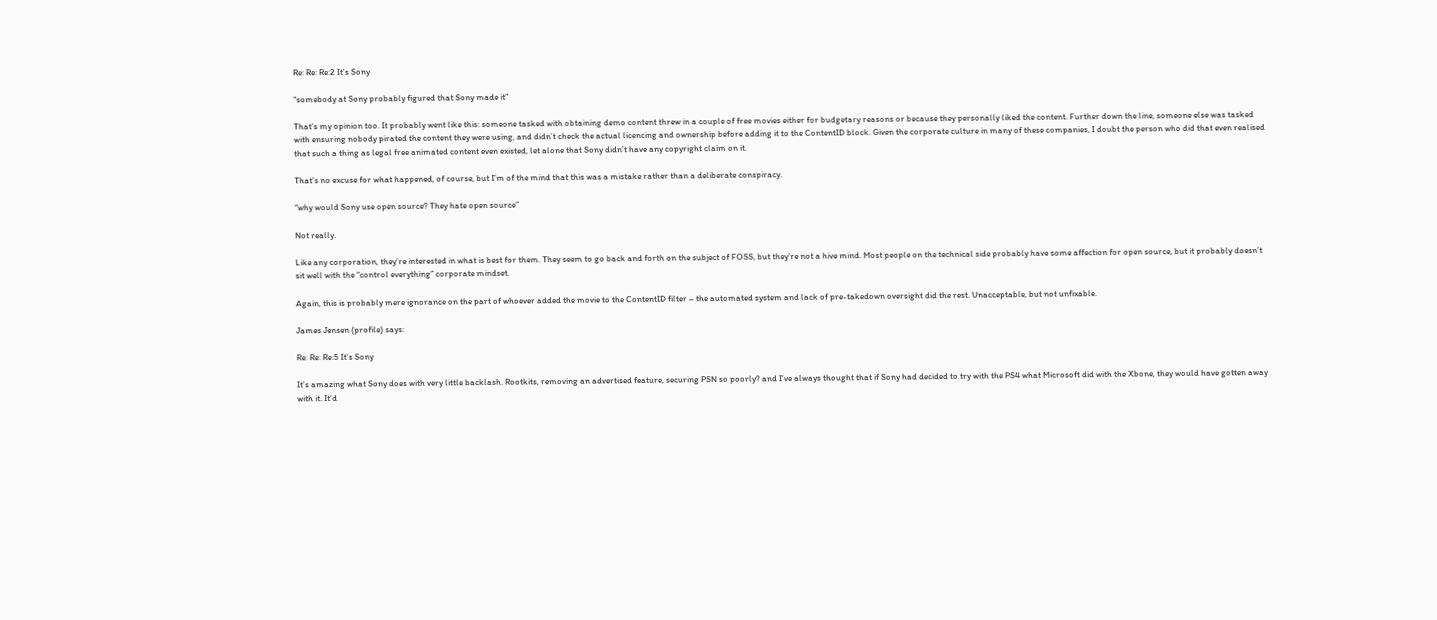Re: Re: Re:2 It's Sony

“somebody at Sony probably figured that Sony made it”

That’s my opinion too. It probably went like this: someone tasked with obtaining demo content threw in a couple of free movies either for budgetary reasons or because they personally liked the content. Further down the line, someone else was tasked with ensuring nobody pirated the content they were using, and didn’t check the actual licencing and ownership before adding it to the ContentID block. Given the corporate culture in many of these companies, I doubt the person who did that even realised that such a thing as legal free animated content even existed, let alone that Sony didn’t have any copyright claim on it.

That’s no excuse for what happened, of course, but I’m of the mind that this was a mistake rather than a deliberate conspiracy.

“why would Sony use open source? They hate open source”

Not really.

Like any corporation, they’re interested in what is best for them. They seem to go back and forth on the subject of FOSS, but they’re not a hive mind. Most people on the technical side probably have some affection for open source, but it probably doesn’t sit well with the “control everything” corporate mindset.

Again, this is probably mere ignorance on the part of whoever added the movie to the ContentID filter – the automated system and lack of pre-takedown oversight did the rest. Unacceptable, but not unfixable.

James Jensen (profile) says:

Re: Re: Re:5 It's Sony

It’s amazing what Sony does with very little backlash. Rootkits, removing an advertised feature, securing PSN so poorly? and I’ve always thought that if Sony had decided to try with the PS4 what Microsoft did with the Xbone, they would have gotten away with it. It’d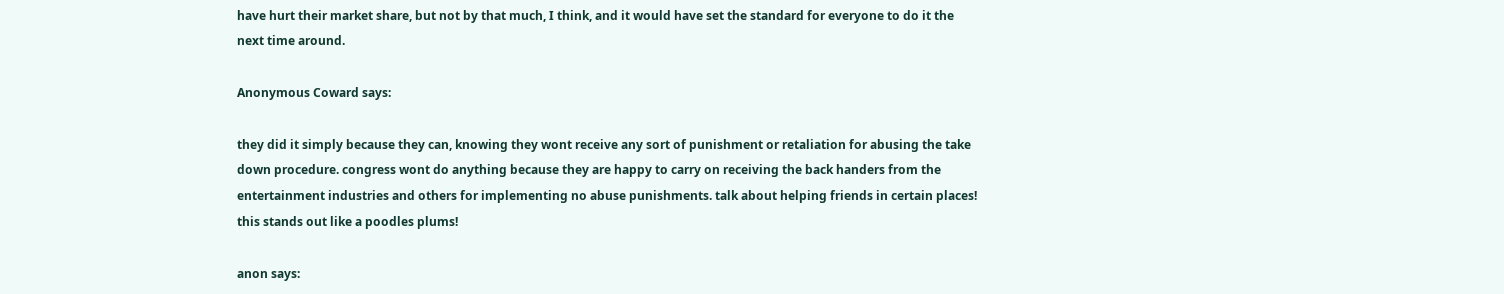have hurt their market share, but not by that much, I think, and it would have set the standard for everyone to do it the next time around.

Anonymous Coward says:

they did it simply because they can, knowing they wont receive any sort of punishment or retaliation for abusing the take down procedure. congress wont do anything because they are happy to carry on receiving the back handers from the entertainment industries and others for implementing no abuse punishments. talk about helping friends in certain places! this stands out like a poodles plums!

anon says: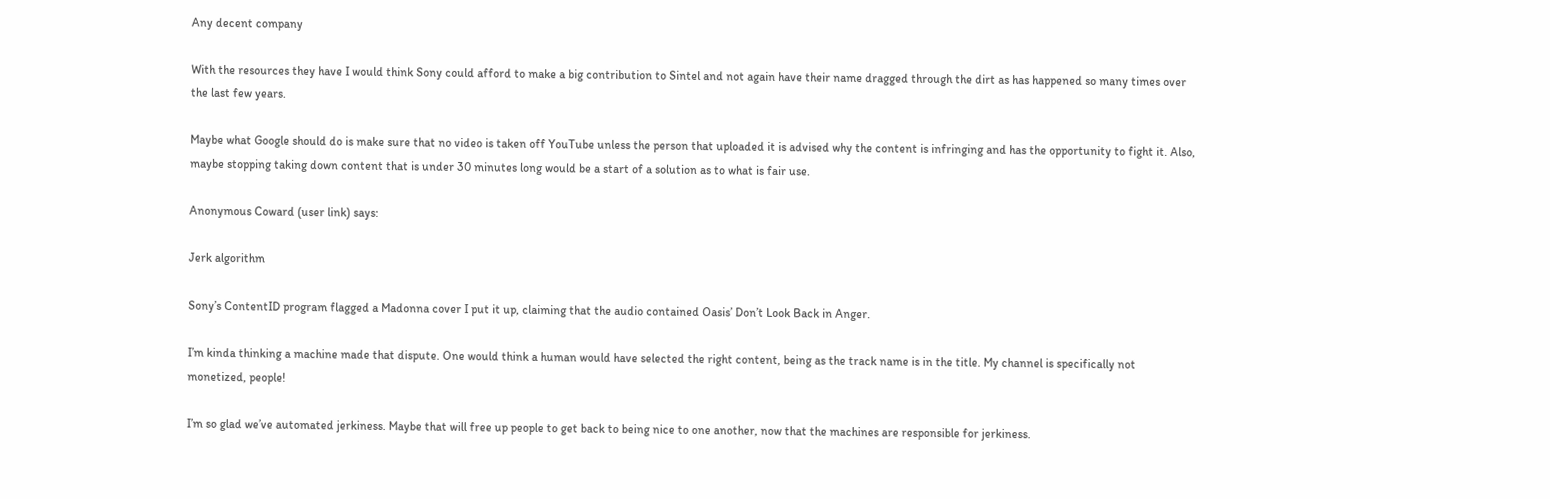Any decent company

With the resources they have I would think Sony could afford to make a big contribution to Sintel and not again have their name dragged through the dirt as has happened so many times over the last few years.

Maybe what Google should do is make sure that no video is taken off YouTube unless the person that uploaded it is advised why the content is infringing and has the opportunity to fight it. Also, maybe stopping taking down content that is under 30 minutes long would be a start of a solution as to what is fair use.

Anonymous Coward (user link) says:

Jerk algorithm

Sony’s ContentID program flagged a Madonna cover I put it up, claiming that the audio contained Oasis’ Don’t Look Back in Anger.

I’m kinda thinking a machine made that dispute. One would think a human would have selected the right content, being as the track name is in the title. My channel is specifically not monetized, people!

I’m so glad we’ve automated jerkiness. Maybe that will free up people to get back to being nice to one another, now that the machines are responsible for jerkiness.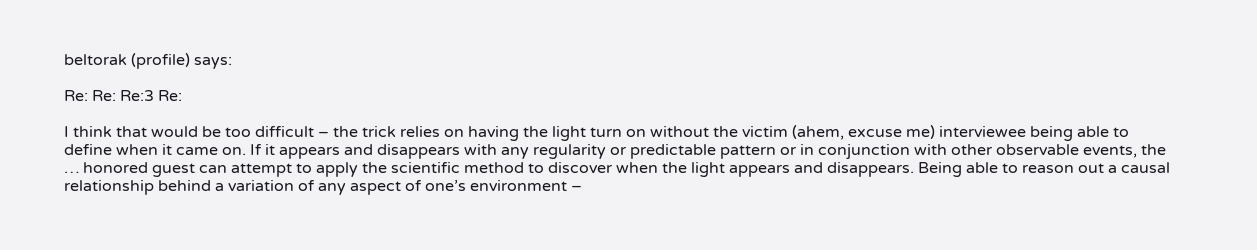beltorak (profile) says:

Re: Re: Re:3 Re:

I think that would be too difficult – the trick relies on having the light turn on without the victim (ahem, excuse me) interviewee being able to define when it came on. If it appears and disappears with any regularity or predictable pattern or in conjunction with other observable events, the … honored guest can attempt to apply the scientific method to discover when the light appears and disappears. Being able to reason out a causal relationship behind a variation of any aspect of one’s environment –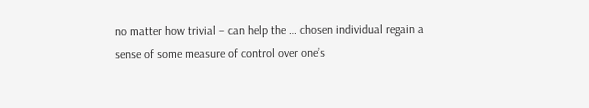no matter how trivial – can help the … chosen individual regain a sense of some measure of control over one’s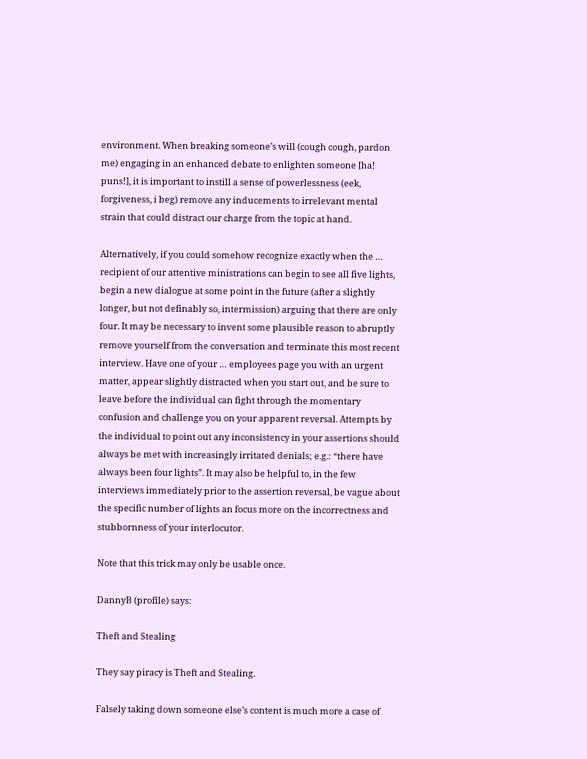environment. When breaking someone’s will (cough cough, pardon me) engaging in an enhanced debate to enlighten someone [ha! puns!], it is important to instill a sense of powerlessness (eek, forgiveness, i beg) remove any inducements to irrelevant mental strain that could distract our charge from the topic at hand.

Alternatively, if you could somehow recognize exactly when the … recipient of our attentive ministrations can begin to see all five lights, begin a new dialogue at some point in the future (after a slightly longer, but not definably so, intermission) arguing that there are only four. It may be necessary to invent some plausible reason to abruptly remove yourself from the conversation and terminate this most recent interview. Have one of your … employees page you with an urgent matter, appear slightly distracted when you start out, and be sure to leave before the individual can fight through the momentary confusion and challenge you on your apparent reversal. Attempts by the individual to point out any inconsistency in your assertions should always be met with increasingly irritated denials; e.g.: “there have always been four lights”. It may also be helpful to, in the few interviews immediately prior to the assertion reversal, be vague about the specific number of lights an focus more on the incorrectness and stubbornness of your interlocutor.

Note that this trick may only be usable once.

DannyB (profile) says:

Theft and Stealing

They say piracy is Theft and Stealing.

Falsely taking down someone else’s content is much more a case of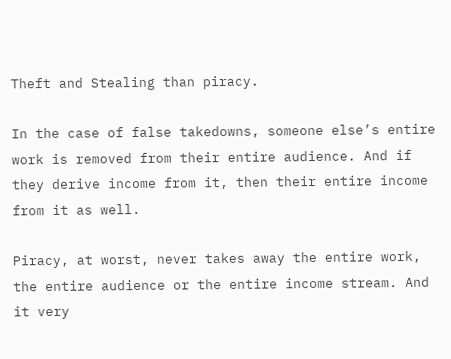Theft and Stealing than piracy.

In the case of false takedowns, someone else’s entire work is removed from their entire audience. And if they derive income from it, then their entire income from it as well.

Piracy, at worst, never takes away the entire work, the entire audience or the entire income stream. And it very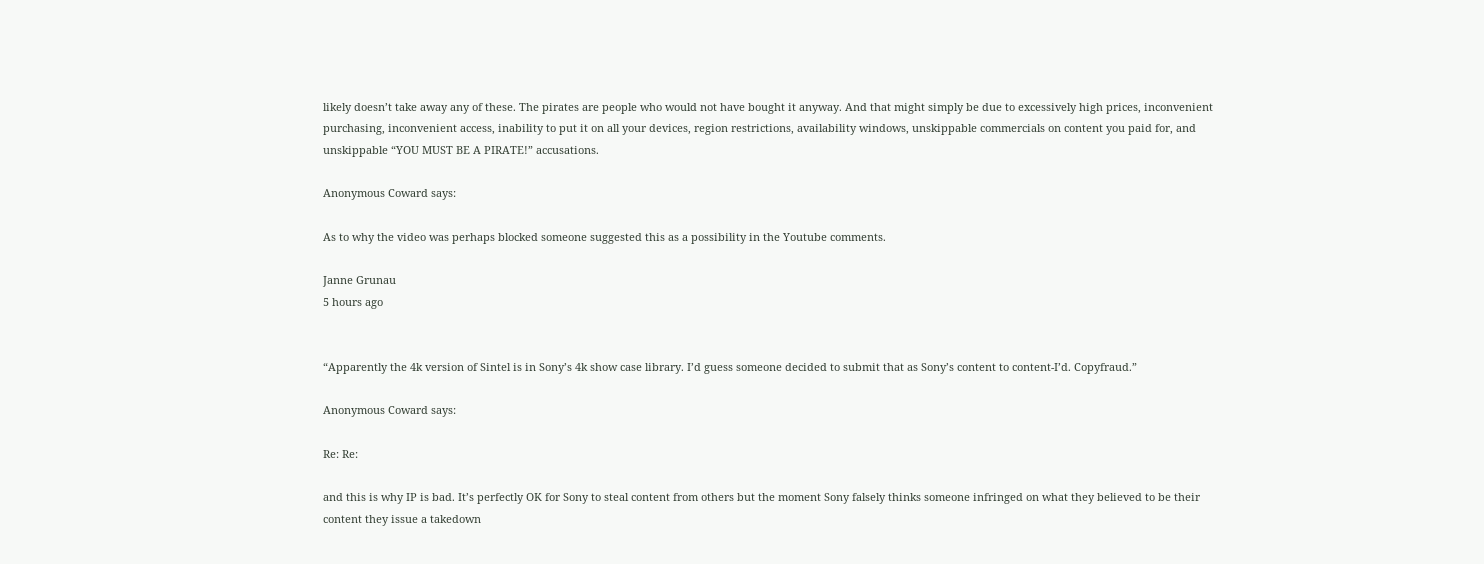likely doesn’t take away any of these. The pirates are people who would not have bought it anyway. And that might simply be due to excessively high prices, inconvenient purchasing, inconvenient access, inability to put it on all your devices, region restrictions, availability windows, unskippable commercials on content you paid for, and unskippable “YOU MUST BE A PIRATE!” accusations.

Anonymous Coward says:

As to why the video was perhaps blocked someone suggested this as a possibility in the Youtube comments.

Janne Grunau
5 hours ago


“Apparently the 4k version of Sintel is in Sony’s 4k show case library. I’d guess someone decided to submit that as Sony’s content to content-I’d. Copyfraud.”

Anonymous Coward says:

Re: Re:

and this is why IP is bad. It’s perfectly OK for Sony to steal content from others but the moment Sony falsely thinks someone infringed on what they believed to be their content they issue a takedown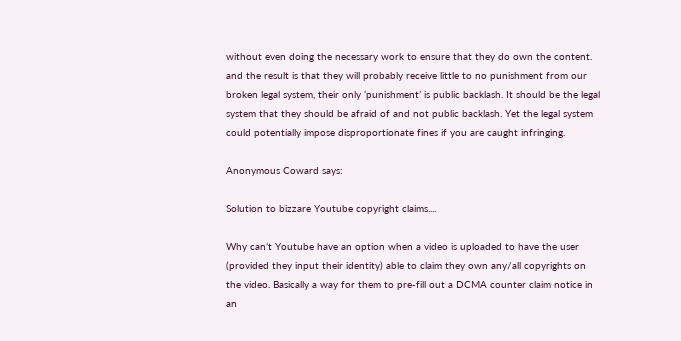without even doing the necessary work to ensure that they do own the content. and the result is that they will probably receive little to no punishment from our broken legal system, their only ‘punishment’ is public backlash. It should be the legal system that they should be afraid of and not public backlash. Yet the legal system could potentially impose disproportionate fines if you are caught infringing.

Anonymous Coward says:

Solution to bizzare Youtube copyright claims....

Why can’t Youtube have an option when a video is uploaded to have the user (provided they input their identity) able to claim they own any/all copyrights on the video. Basically a way for them to pre-fill out a DCMA counter claim notice in an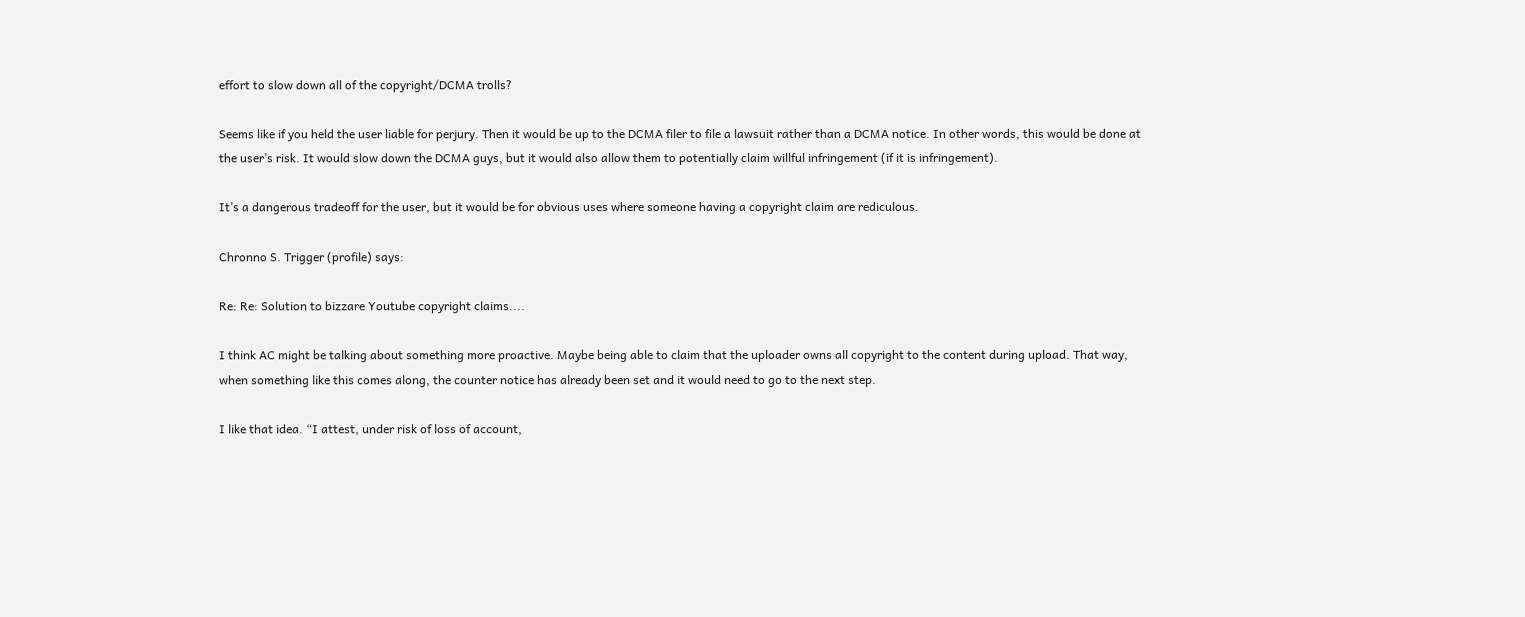effort to slow down all of the copyright/DCMA trolls?

Seems like if you held the user liable for perjury. Then it would be up to the DCMA filer to file a lawsuit rather than a DCMA notice. In other words, this would be done at the user’s risk. It would slow down the DCMA guys, but it would also allow them to potentially claim willful infringement (if it is infringement).

It’s a dangerous tradeoff for the user, but it would be for obvious uses where someone having a copyright claim are rediculous.

Chronno S. Trigger (profile) says:

Re: Re: Solution to bizzare Youtube copyright claims....

I think AC might be talking about something more proactive. Maybe being able to claim that the uploader owns all copyright to the content during upload. That way, when something like this comes along, the counter notice has already been set and it would need to go to the next step.

I like that idea. “I attest, under risk of loss of account,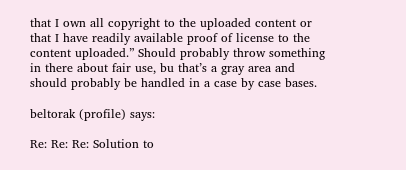that I own all copyright to the uploaded content or that I have readily available proof of license to the content uploaded.” Should probably throw something in there about fair use, bu that’s a gray area and should probably be handled in a case by case bases.

beltorak (profile) says:

Re: Re: Re: Solution to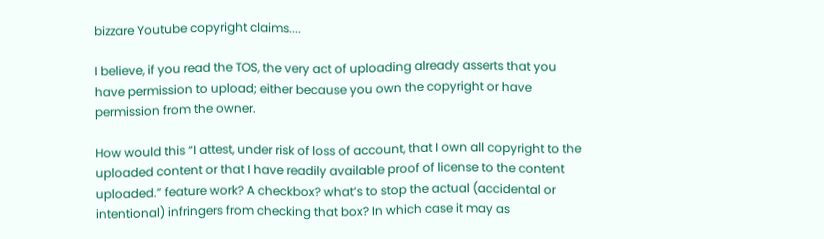bizzare Youtube copyright claims....

I believe, if you read the TOS, the very act of uploading already asserts that you have permission to upload; either because you own the copyright or have permission from the owner.

How would this “I attest, under risk of loss of account, that I own all copyright to the uploaded content or that I have readily available proof of license to the content uploaded.” feature work? A checkbox? what’s to stop the actual (accidental or intentional) infringers from checking that box? In which case it may as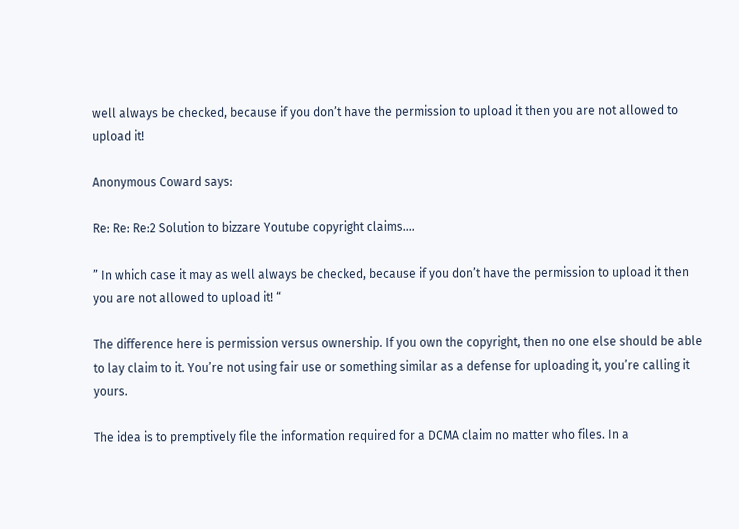well always be checked, because if you don’t have the permission to upload it then you are not allowed to upload it!

Anonymous Coward says:

Re: Re: Re:2 Solution to bizzare Youtube copyright claims....

” In which case it may as well always be checked, because if you don’t have the permission to upload it then you are not allowed to upload it! “

The difference here is permission versus ownership. If you own the copyright, then no one else should be able to lay claim to it. You’re not using fair use or something similar as a defense for uploading it, you’re calling it yours.

The idea is to premptively file the information required for a DCMA claim no matter who files. In a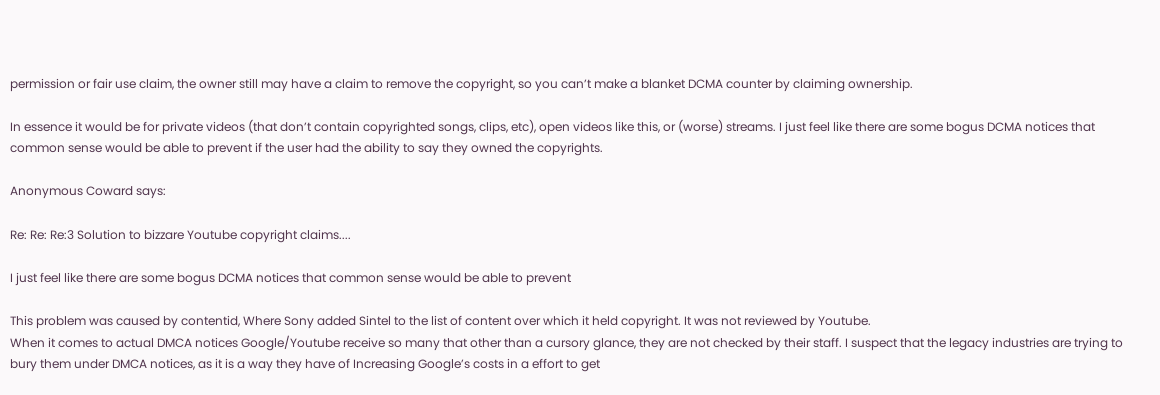permission or fair use claim, the owner still may have a claim to remove the copyright, so you can’t make a blanket DCMA counter by claiming ownership.

In essence it would be for private videos (that don’t contain copyrighted songs, clips, etc), open videos like this, or (worse) streams. I just feel like there are some bogus DCMA notices that common sense would be able to prevent if the user had the ability to say they owned the copyrights.

Anonymous Coward says:

Re: Re: Re:3 Solution to bizzare Youtube copyright claims....

I just feel like there are some bogus DCMA notices that common sense would be able to prevent

This problem was caused by contentid, Where Sony added Sintel to the list of content over which it held copyright. It was not reviewed by Youtube.
When it comes to actual DMCA notices Google/Youtube receive so many that other than a cursory glance, they are not checked by their staff. I suspect that the legacy industries are trying to bury them under DMCA notices, as it is a way they have of Increasing Google’s costs in a effort to get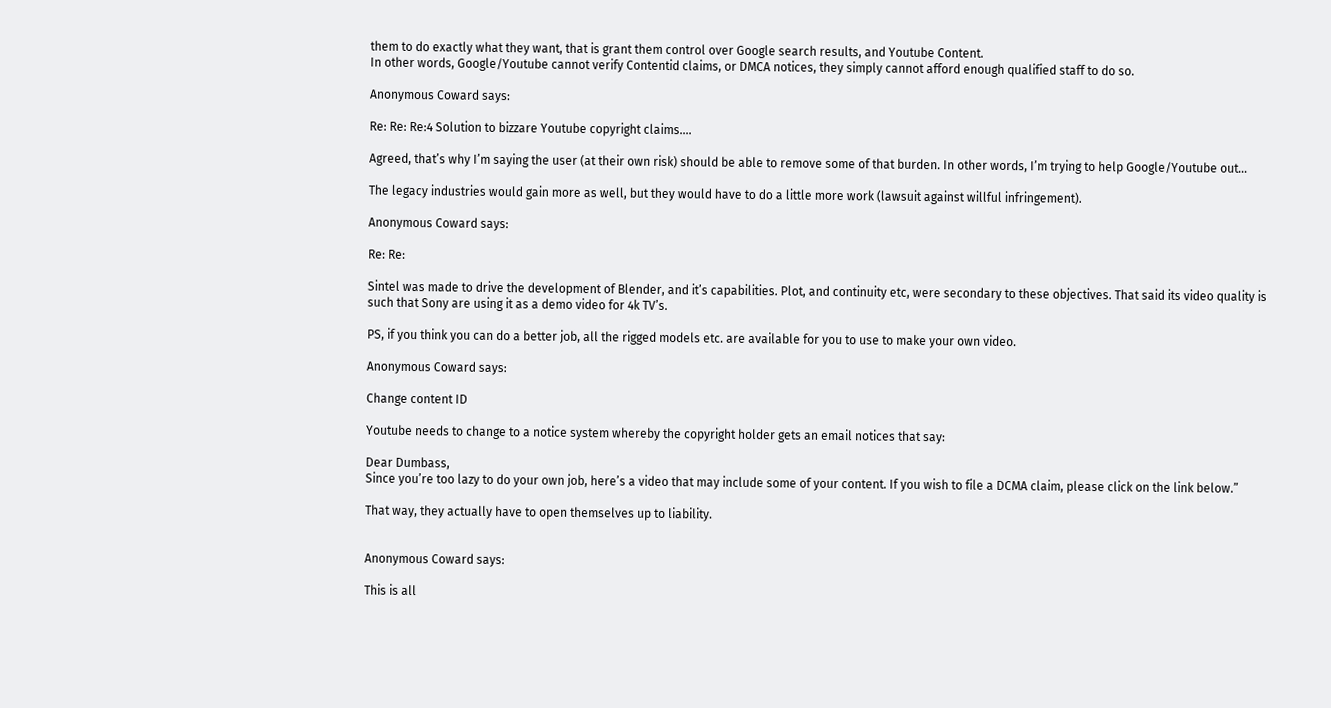them to do exactly what they want, that is grant them control over Google search results, and Youtube Content.
In other words, Google/Youtube cannot verify Contentid claims, or DMCA notices, they simply cannot afford enough qualified staff to do so.

Anonymous Coward says:

Re: Re: Re:4 Solution to bizzare Youtube copyright claims....

Agreed, that’s why I’m saying the user (at their own risk) should be able to remove some of that burden. In other words, I’m trying to help Google/Youtube out…

The legacy industries would gain more as well, but they would have to do a little more work (lawsuit against willful infringement).

Anonymous Coward says:

Re: Re:

Sintel was made to drive the development of Blender, and it’s capabilities. Plot, and continuity etc, were secondary to these objectives. That said its video quality is such that Sony are using it as a demo video for 4k TV’s.

PS, if you think you can do a better job, all the rigged models etc. are available for you to use to make your own video.

Anonymous Coward says:

Change content ID

Youtube needs to change to a notice system whereby the copyright holder gets an email notices that say:

Dear Dumbass,
Since you’re too lazy to do your own job, here’s a video that may include some of your content. If you wish to file a DCMA claim, please click on the link below.”

That way, they actually have to open themselves up to liability.


Anonymous Coward says:

This is all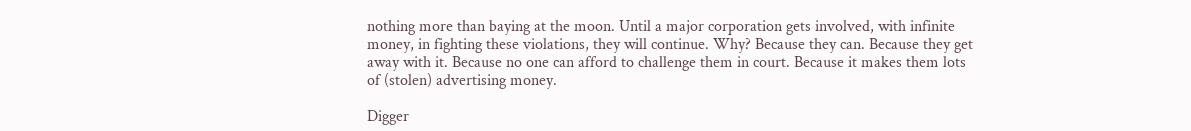nothing more than baying at the moon. Until a major corporation gets involved, with infinite money, in fighting these violations, they will continue. Why? Because they can. Because they get away with it. Because no one can afford to challenge them in court. Because it makes them lots of (stolen) advertising money.

Digger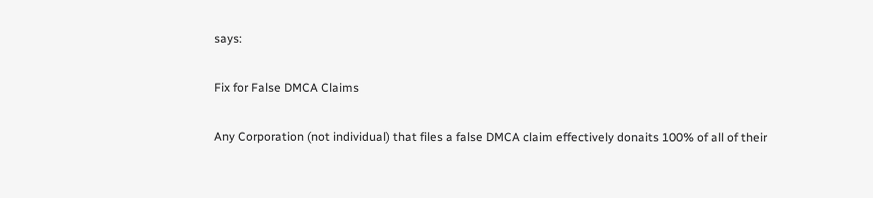says:

Fix for False DMCA Claims

Any Corporation (not individual) that files a false DMCA claim effectively donaits 100% of all of their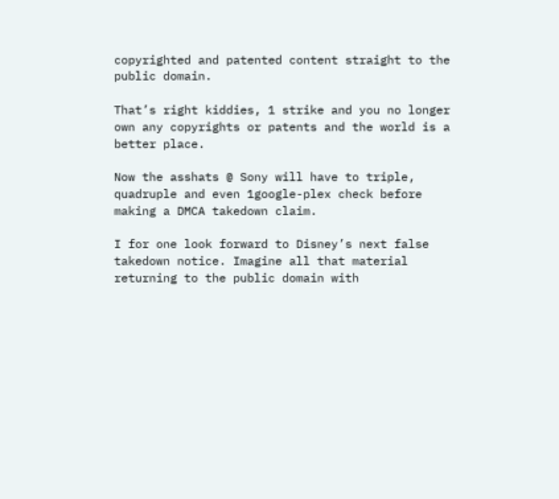copyrighted and patented content straight to the public domain.

That’s right kiddies, 1 strike and you no longer own any copyrights or patents and the world is a better place.

Now the asshats @ Sony will have to triple, quadruple and even 1google-plex check before making a DMCA takedown claim.

I for one look forward to Disney’s next false takedown notice. Imagine all that material returning to the public domain with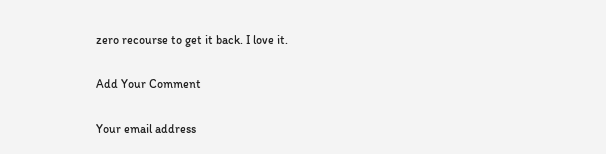zero recourse to get it back. I love it.

Add Your Comment

Your email address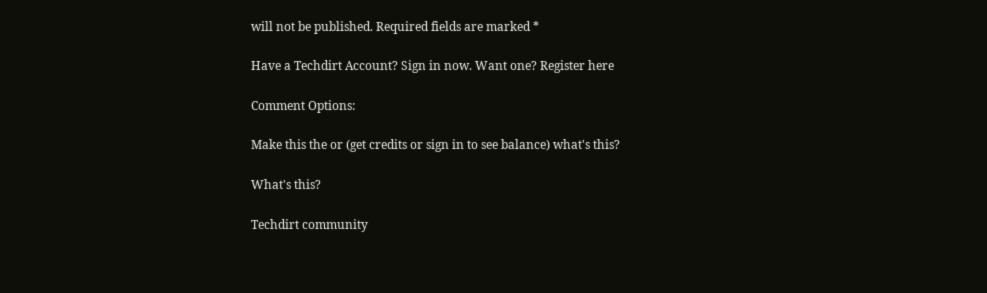will not be published. Required fields are marked *

Have a Techdirt Account? Sign in now. Want one? Register here

Comment Options:

Make this the or (get credits or sign in to see balance) what's this?

What's this?

Techdirt community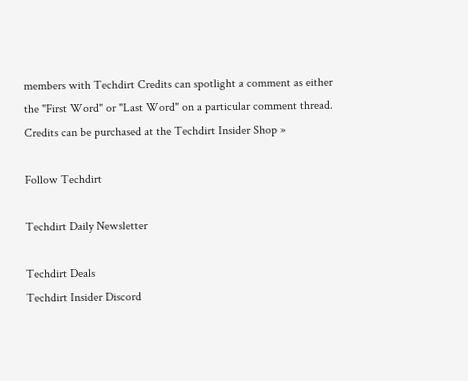members with Techdirt Credits can spotlight a comment as either the "First Word" or "Last Word" on a particular comment thread. Credits can be purchased at the Techdirt Insider Shop »

Follow Techdirt

Techdirt Daily Newsletter

Techdirt Deals
Techdirt Insider Discord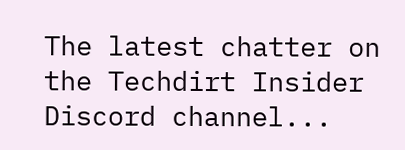The latest chatter on the Techdirt Insider Discord channel...